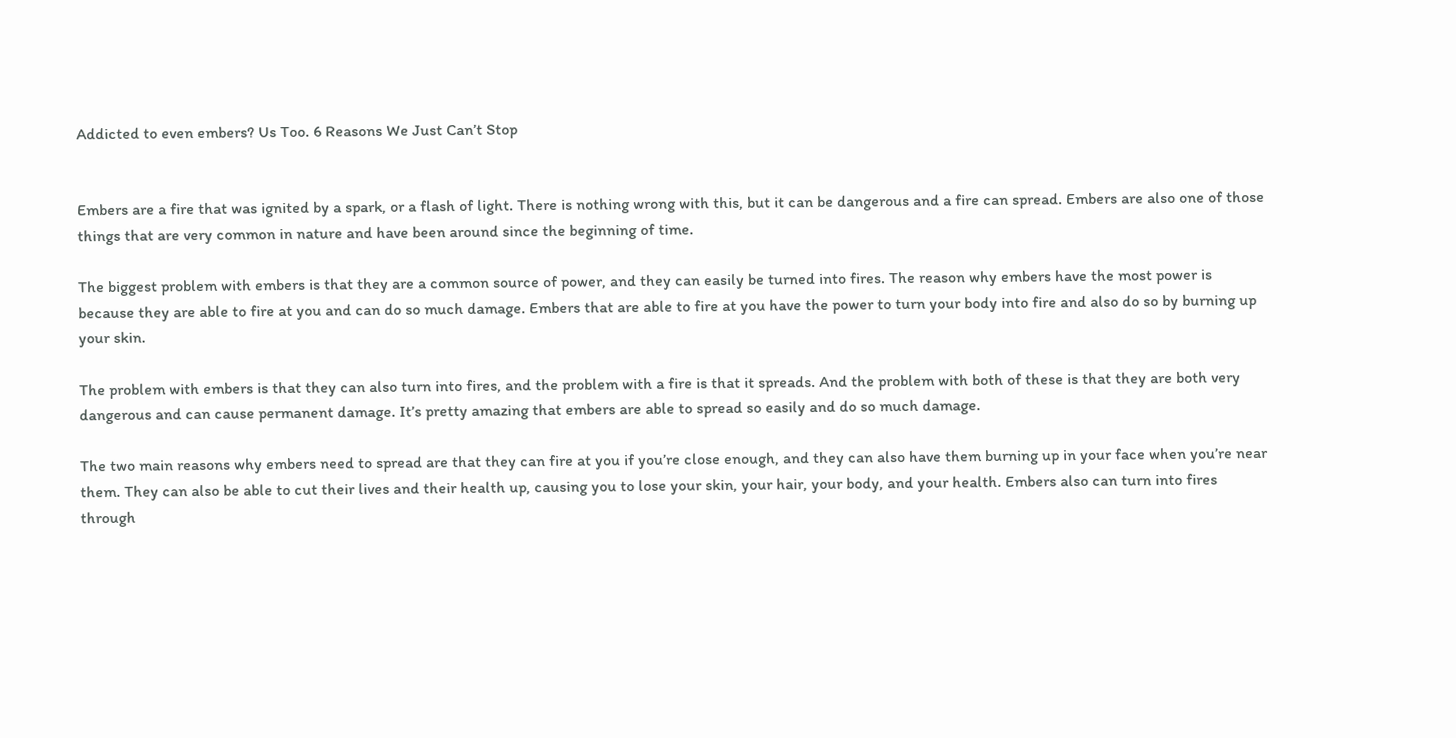Addicted to even embers? Us Too. 6 Reasons We Just Can’t Stop


Embers are a fire that was ignited by a spark, or a flash of light. There is nothing wrong with this, but it can be dangerous and a fire can spread. Embers are also one of those things that are very common in nature and have been around since the beginning of time.

The biggest problem with embers is that they are a common source of power, and they can easily be turned into fires. The reason why embers have the most power is because they are able to fire at you and can do so much damage. Embers that are able to fire at you have the power to turn your body into fire and also do so by burning up your skin.

The problem with embers is that they can also turn into fires, and the problem with a fire is that it spreads. And the problem with both of these is that they are both very dangerous and can cause permanent damage. It’s pretty amazing that embers are able to spread so easily and do so much damage.

The two main reasons why embers need to spread are that they can fire at you if you’re close enough, and they can also have them burning up in your face when you’re near them. They can also be able to cut their lives and their health up, causing you to lose your skin, your hair, your body, and your health. Embers also can turn into fires through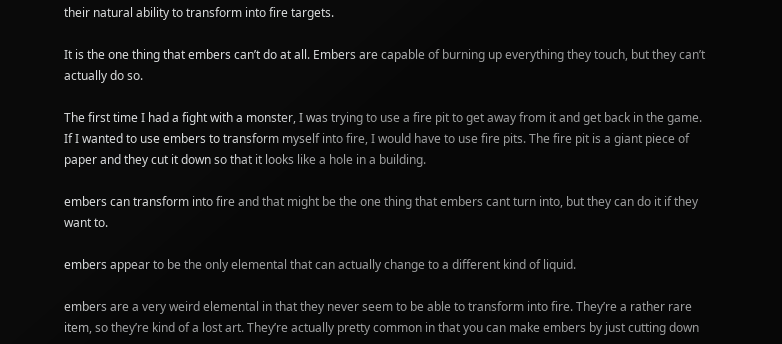their natural ability to transform into fire targets.

It is the one thing that embers can’t do at all. Embers are capable of burning up everything they touch, but they can’t actually do so.

The first time I had a fight with a monster, I was trying to use a fire pit to get away from it and get back in the game. If I wanted to use embers to transform myself into fire, I would have to use fire pits. The fire pit is a giant piece of paper and they cut it down so that it looks like a hole in a building.

embers can transform into fire and that might be the one thing that embers cant turn into, but they can do it if they want to.

embers appear to be the only elemental that can actually change to a different kind of liquid.

embers are a very weird elemental in that they never seem to be able to transform into fire. They’re a rather rare item, so they’re kind of a lost art. They’re actually pretty common in that you can make embers by just cutting down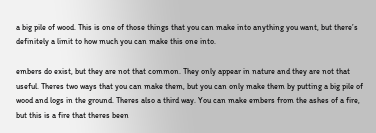a big pile of wood. This is one of those things that you can make into anything you want, but there’s definitely a limit to how much you can make this one into.

embers do exist, but they are not that common. They only appear in nature and they are not that useful. Theres two ways that you can make them, but you can only make them by putting a big pile of wood and logs in the ground. Theres also a third way. You can make embers from the ashes of a fire, but this is a fire that theres been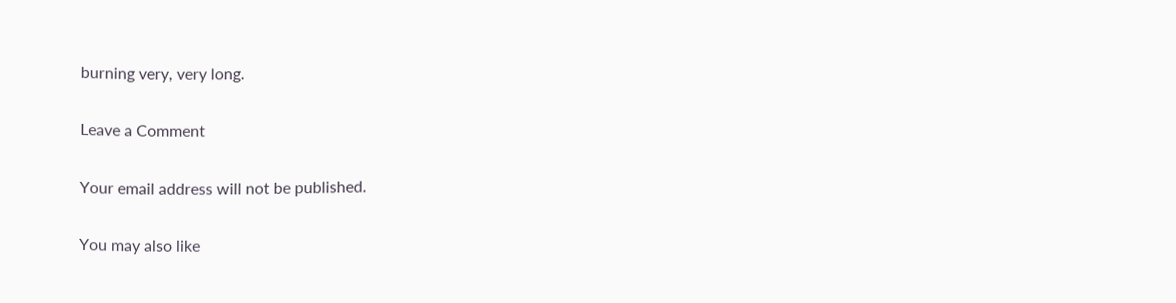burning very, very long.

Leave a Comment

Your email address will not be published.

You may also like